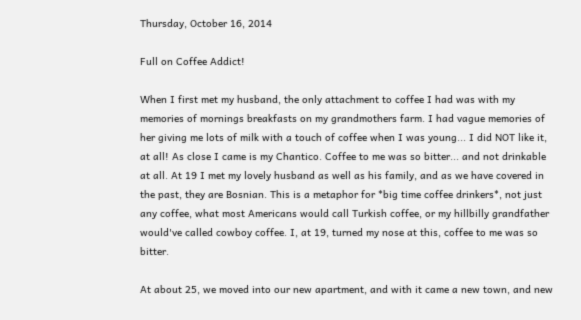Thursday, October 16, 2014

Full on Coffee Addict!

When I first met my husband, the only attachment to coffee I had was with my memories of mornings breakfasts on my grandmothers farm. I had vague memories of her giving me lots of milk with a touch of coffee when I was young... I did NOT like it, at all! As close I came is my Chantico. Coffee to me was so bitter... and not drinkable at all. At 19 I met my lovely husband as well as his family, and as we have covered in the past, they are Bosnian. This is a metaphor for *big time coffee drinkers*, not just any coffee, what most Americans would call Turkish coffee, or my hillbilly grandfather would've called cowboy coffee. I, at 19, turned my nose at this, coffee to me was so bitter.

At about 25, we moved into our new apartment, and with it came a new town, and new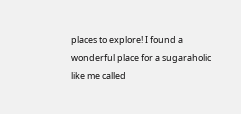places to explore! I found a wonderful place for a sugaraholic like me called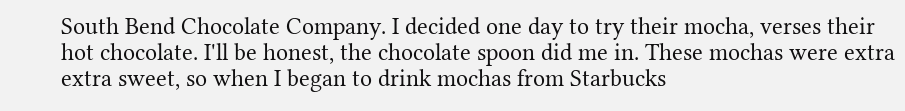South Bend Chocolate Company. I decided one day to try their mocha, verses their hot chocolate. I'll be honest, the chocolate spoon did me in. These mochas were extra extra sweet, so when I began to drink mochas from Starbucks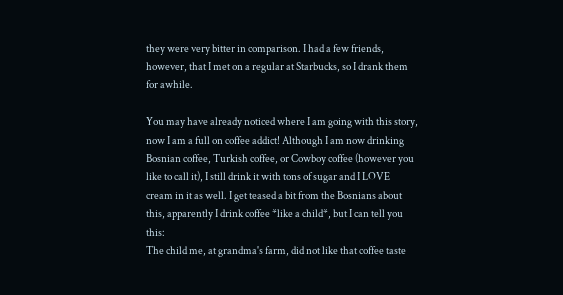they were very bitter in comparison. I had a few friends, however, that I met on a regular at Starbucks, so I drank them for awhile.

You may have already noticed where I am going with this story, now I am a full on coffee addict! Although I am now drinking Bosnian coffee, Turkish coffee, or Cowboy coffee (however you like to call it), I still drink it with tons of sugar and I LOVE cream in it as well. I get teased a bit from the Bosnians about this, apparently I drink coffee *like a child*, but I can tell you this:
The child me, at grandma's farm, did not like that coffee taste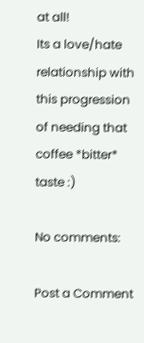at all!
Its a love/hate relationship with this progression of needing that coffee *bitter* taste :)

No comments:

Post a Comment